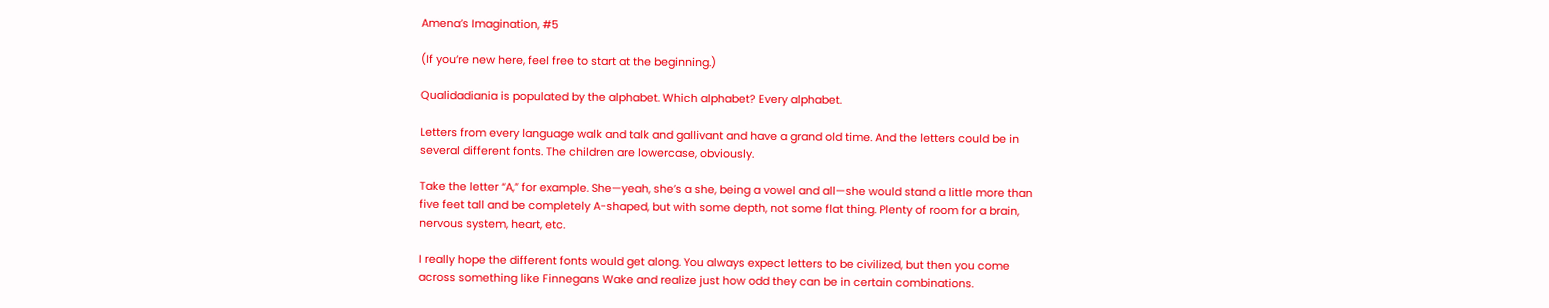Amena’s Imagination, #5

(If you’re new here, feel free to start at the beginning.)

Qualidadiania is populated by the alphabet. Which alphabet? Every alphabet.

Letters from every language walk and talk and gallivant and have a grand old time. And the letters could be in several different fonts. The children are lowercase, obviously.

Take the letter “A,” for example. She—yeah, she’s a she, being a vowel and all—she would stand a little more than five feet tall and be completely A-shaped, but with some depth, not some flat thing. Plenty of room for a brain, nervous system, heart, etc.

I really hope the different fonts would get along. You always expect letters to be civilized, but then you come across something like Finnegans Wake and realize just how odd they can be in certain combinations.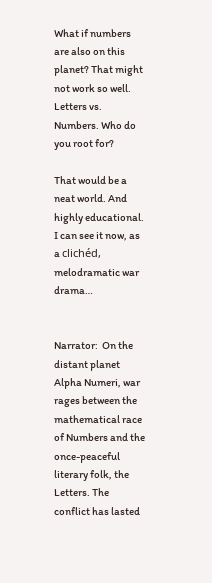What if numbers are also on this planet? That might not work so well. Letters vs. Numbers. Who do you root for?

That would be a neat world. And highly educational. I can see it now, as a clichéd, melodramatic war drama…


Narrator:  On the distant planet Alpha Numeri, war rages between the mathematical race of Numbers and the once-peaceful literary folk, the Letters. The conflict has lasted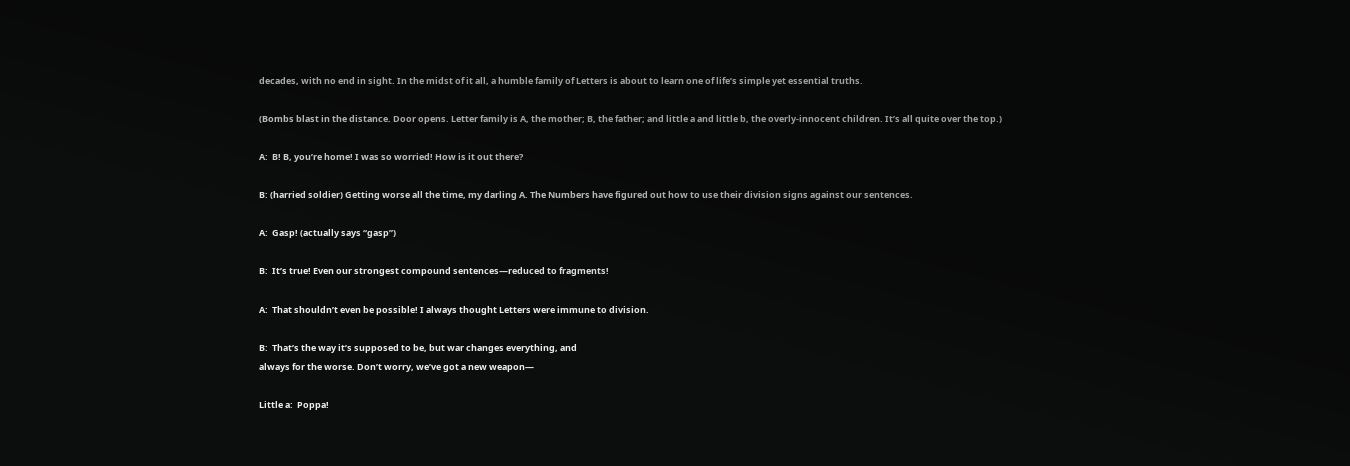decades, with no end in sight. In the midst of it all, a humble family of Letters is about to learn one of life’s simple yet essential truths.

(Bombs blast in the distance. Door opens. Letter family is A, the mother; B, the father; and little a and little b, the overly-innocent children. It’s all quite over the top.)

A:  B! B, you’re home! I was so worried! How is it out there?

B: (harried soldier) Getting worse all the time, my darling A. The Numbers have figured out how to use their division signs against our sentences.

A:  Gasp! (actually says “gasp”)

B:  It’s true! Even our strongest compound sentences—reduced to fragments!

A:  That shouldn’t even be possible! I always thought Letters were immune to division.

B:  That’s the way it’s supposed to be, but war changes everything, and
always for the worse. Don’t worry, we’ve got a new weapon—

Little a:  Poppa!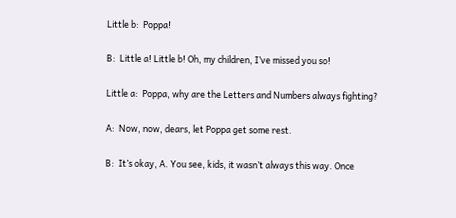Little b:  Poppa!

B:  Little a! Little b! Oh, my children, I’ve missed you so!

Little a:  Poppa, why are the Letters and Numbers always fighting?

A:  Now, now, dears, let Poppa get some rest.

B:  It’s okay, A. You see, kids, it wasn’t always this way. Once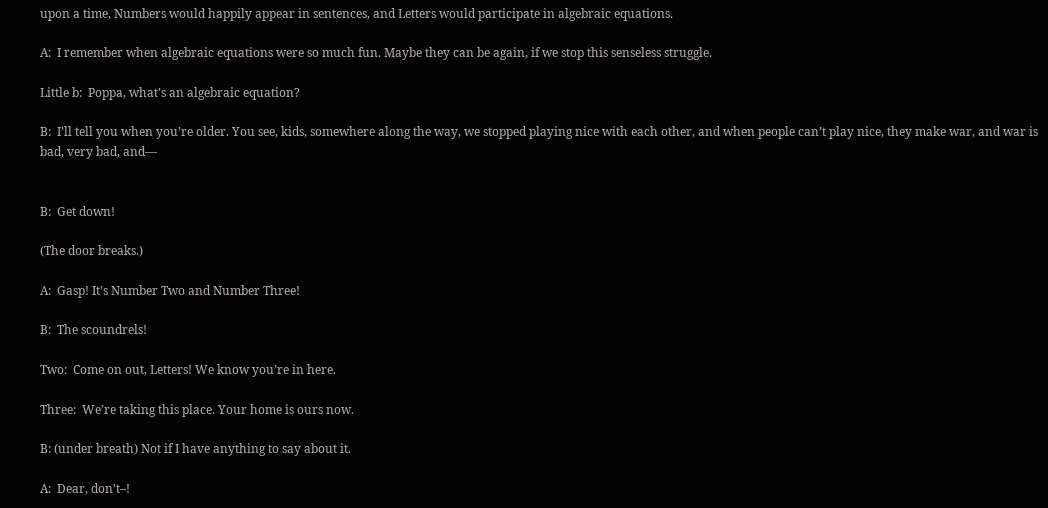upon a time, Numbers would happily appear in sentences, and Letters would participate in algebraic equations.

A:  I remember when algebraic equations were so much fun. Maybe they can be again, if we stop this senseless struggle.

Little b:  Poppa, what’s an algebraic equation?

B:  I’ll tell you when you’re older. You see, kids, somewhere along the way, we stopped playing nice with each other, and when people can’t play nice, they make war, and war is bad, very bad, and—


B:  Get down!

(The door breaks.)

A:  Gasp! It’s Number Two and Number Three!

B:  The scoundrels!

Two:  Come on out, Letters! We know you’re in here.

Three:  We’re taking this place. Your home is ours now.

B: (under breath) Not if I have anything to say about it.

A:  Dear, don’t–!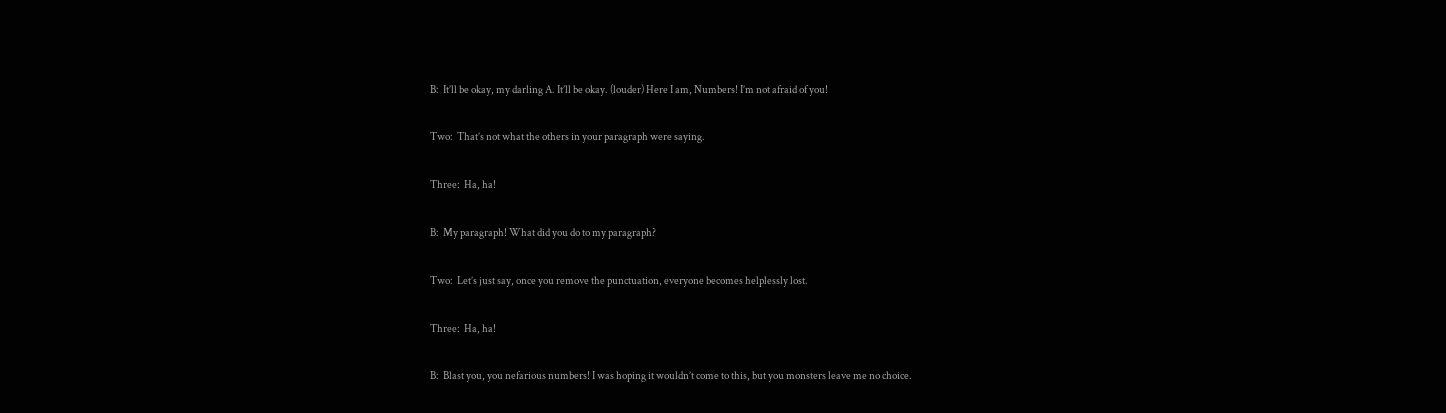B:  It’ll be okay, my darling A. It’ll be okay. (louder) Here I am, Numbers! I’m not afraid of you!

Two:  That’s not what the others in your paragraph were saying.

Three:  Ha, ha!

B:  My paragraph! What did you do to my paragraph?

Two:  Let’s just say, once you remove the punctuation, everyone becomes helplessly lost.

Three:  Ha, ha!

B:  Blast you, you nefarious numbers! I was hoping it wouldn’t come to this, but you monsters leave me no choice.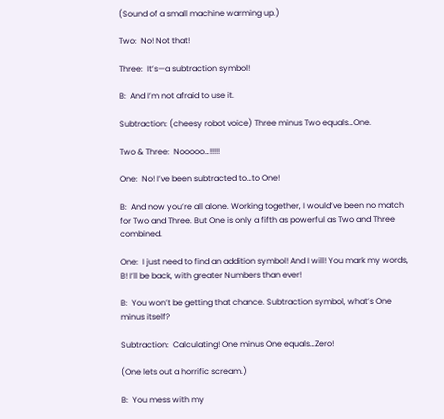(Sound of a small machine warming up.)

Two:  No! Not that!

Three:  It’s—a subtraction symbol!

B:  And I’m not afraid to use it.

Subtraction: (cheesy robot voice) Three minus Two equals…One.

Two & Three:  Nooooo…!!!!!

One:  No! I’ve been subtracted to…to One!

B:  And now you’re all alone. Working together, I would’ve been no match for Two and Three. But One is only a fifth as powerful as Two and Three combined.

One:  I just need to find an addition symbol! And I will! You mark my words, B! I’ll be back, with greater Numbers than ever!

B:  You won’t be getting that chance. Subtraction symbol, what’s One minus itself?

Subtraction:  Calculating! One minus One equals…Zero!

(One lets out a horrific scream.)

B:  You mess with my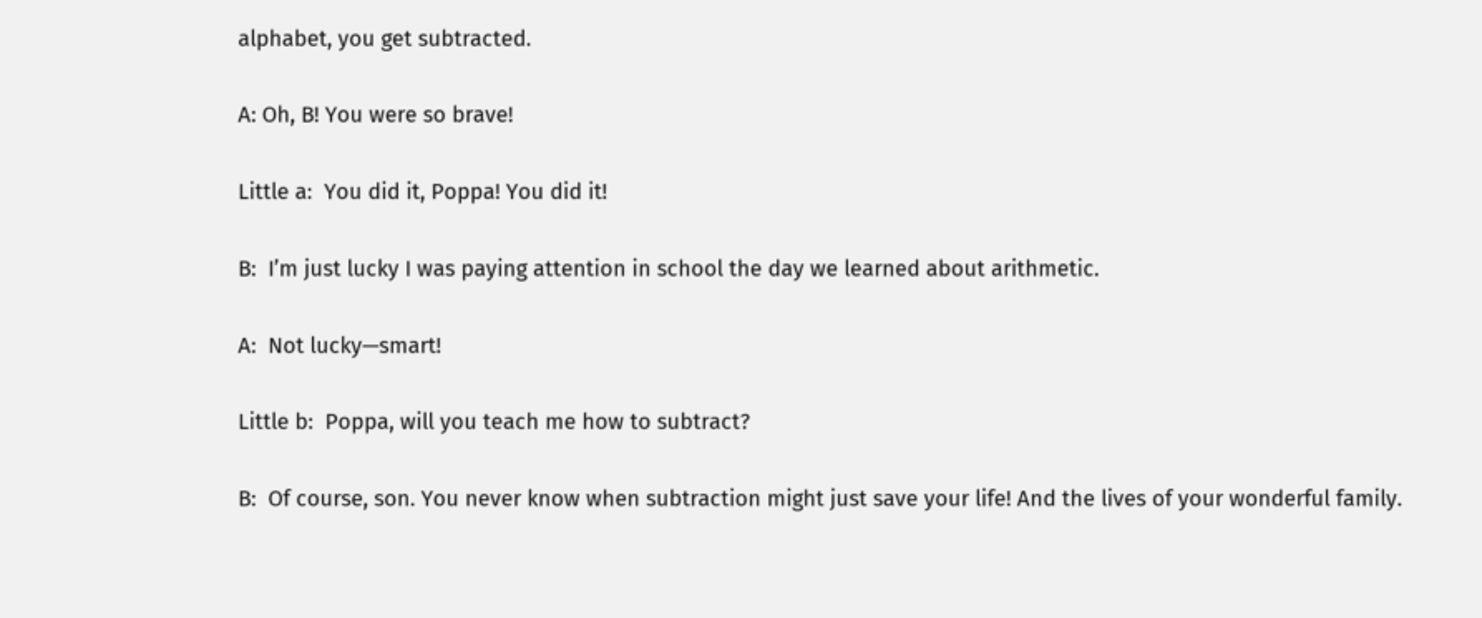alphabet, you get subtracted.

A: Oh, B! You were so brave!

Little a:  You did it, Poppa! You did it!

B:  I’m just lucky I was paying attention in school the day we learned about arithmetic.

A:  Not lucky—smart!

Little b:  Poppa, will you teach me how to subtract?

B:  Of course, son. You never know when subtraction might just save your life! And the lives of your wonderful family.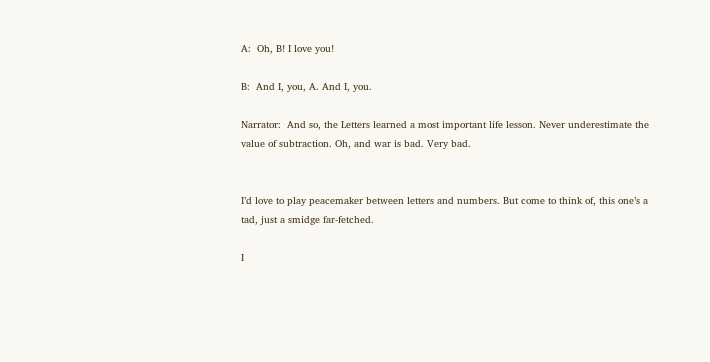A:  Oh, B! I love you!

B:  And I, you, A. And I, you.

Narrator:  And so, the Letters learned a most important life lesson. Never underestimate the value of subtraction. Oh, and war is bad. Very bad.


I’d love to play peacemaker between letters and numbers. But come to think of, this one’s a tad, just a smidge far-fetched.

I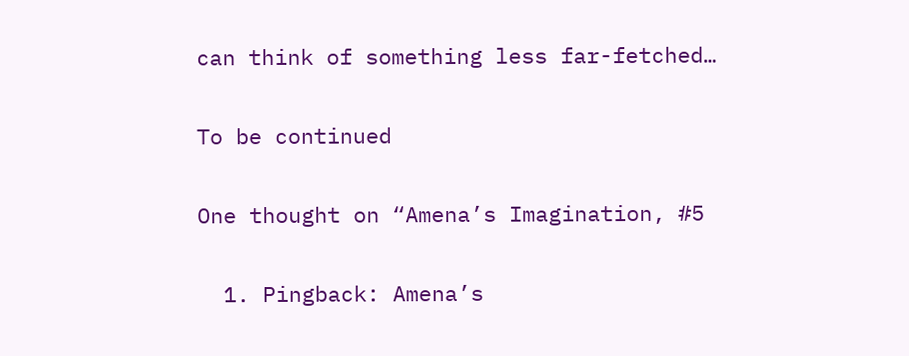can think of something less far-fetched…

To be continued

One thought on “Amena’s Imagination, #5

  1. Pingback: Amena’s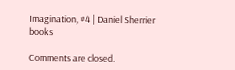Imagination, #4 | Daniel Sherrier books

Comments are closed.